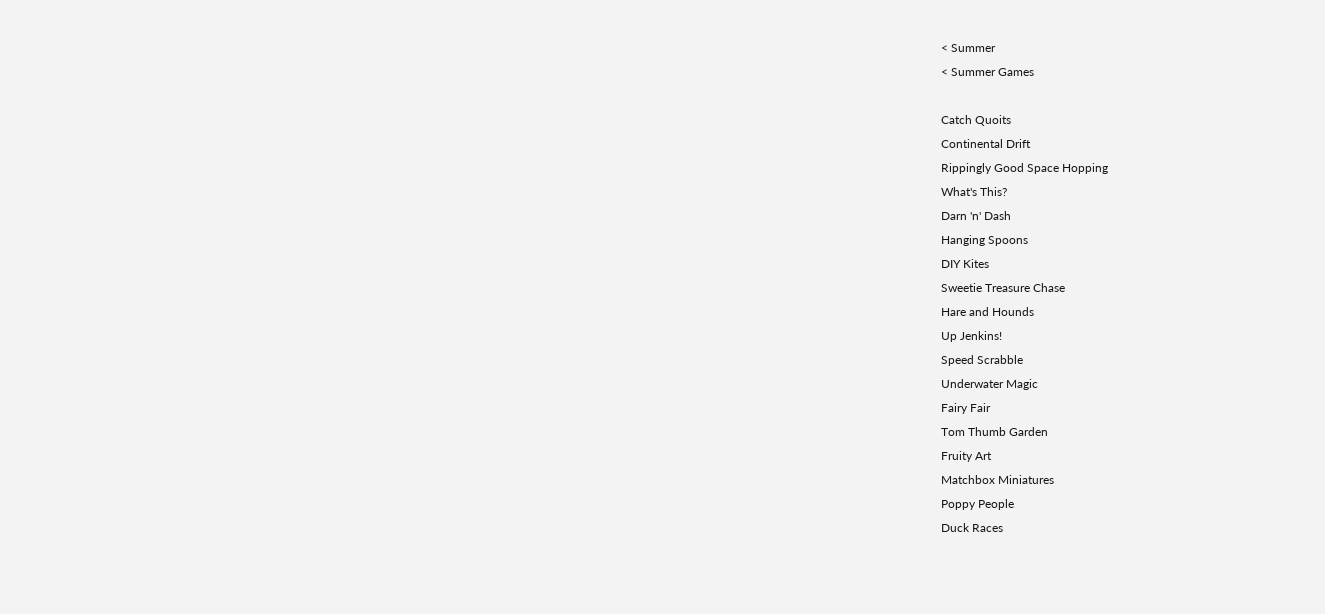< Summer
< Summer Games

Catch Quoits
Continental Drift
Rippingly Good Space Hopping
What's This?
Darn 'n' Dash
Hanging Spoons
DIY Kites
Sweetie Treasure Chase
Hare and Hounds
Up Jenkins!
Speed Scrabble
Underwater Magic
Fairy Fair
Tom Thumb Garden
Fruity Art
Matchbox Miniatures
Poppy People
Duck Races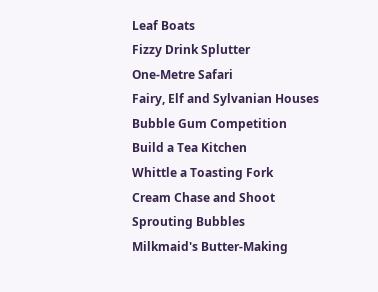Leaf Boats
Fizzy Drink Splutter
One-Metre Safari
Fairy, Elf and Sylvanian Houses
Bubble Gum Competition
Build a Tea Kitchen
Whittle a Toasting Fork
Cream Chase and Shoot
Sprouting Bubbles
Milkmaid's Butter-Making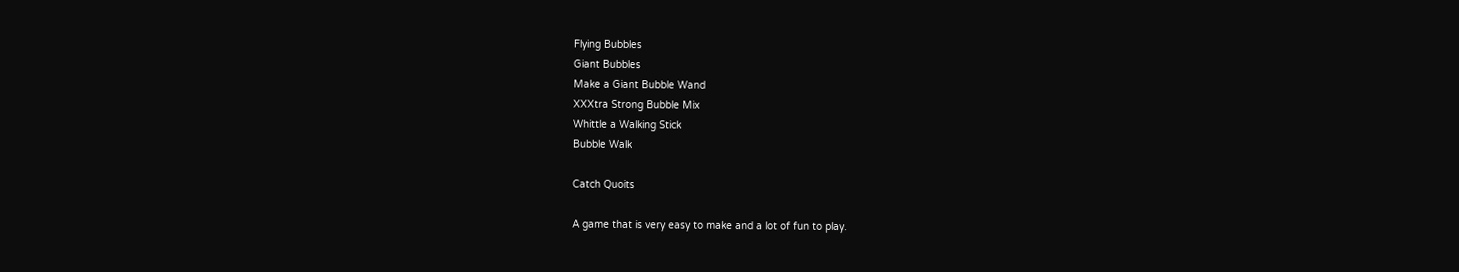Flying Bubbles
Giant Bubbles
Make a Giant Bubble Wand
XXXtra Strong Bubble Mix
Whittle a Walking Stick
Bubble Walk

Catch Quoits

A game that is very easy to make and a lot of fun to play.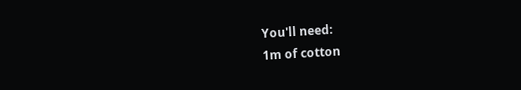You'll need:
1m of cotton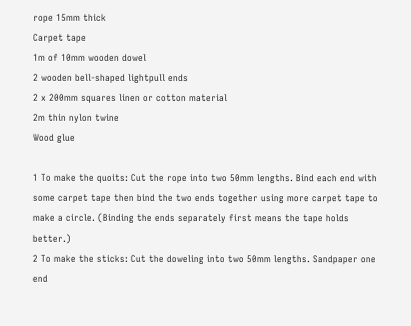rope 15mm thick
Carpet tape
1m of 10mm wooden dowel
2 wooden bell-shaped lightpull ends
2 x 200mm squares linen or cotton material
2m thin nylon twine
Wood glue

1 To make the quoits: Cut the rope into two 50mm lengths. Bind each end with some carpet tape then bind the two ends together using more carpet tape to make a circle. (Binding the ends separately first means the tape holds better.)
2 To make the sticks: Cut the doweling into two 50mm lengths. Sandpaper one end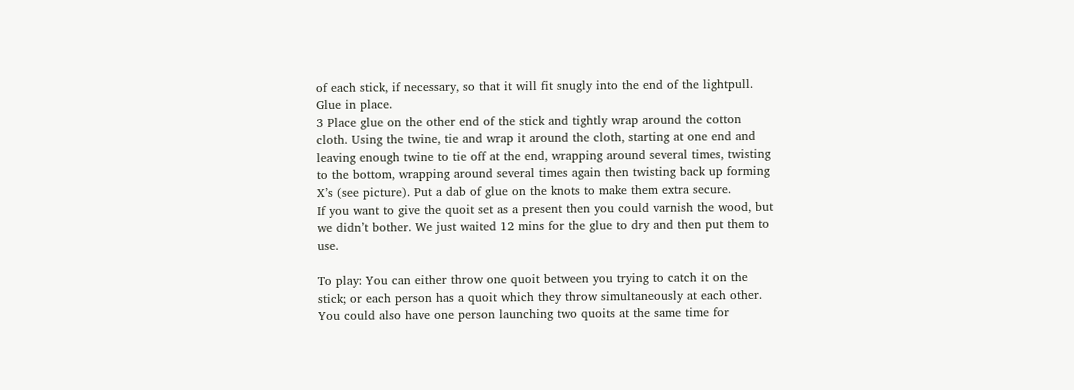of each stick, if necessary, so that it will fit snugly into the end of the lightpull. Glue in place.
3 Place glue on the other end of the stick and tightly wrap around the cotton cloth. Using the twine, tie and wrap it around the cloth, starting at one end and leaving enough twine to tie off at the end, wrapping around several times, twisting to the bottom, wrapping around several times again then twisting back up forming X’s (see picture). Put a dab of glue on the knots to make them extra secure.
If you want to give the quoit set as a present then you could varnish the wood, but we didn’t bother. We just waited 12 mins for the glue to dry and then put them to use.

To play: You can either throw one quoit between you trying to catch it on the stick; or each person has a quoit which they throw simultaneously at each other. You could also have one person launching two quoits at the same time for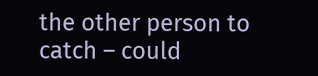the other person to catch – could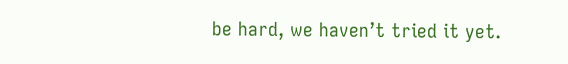be hard, we haven’t tried it yet.